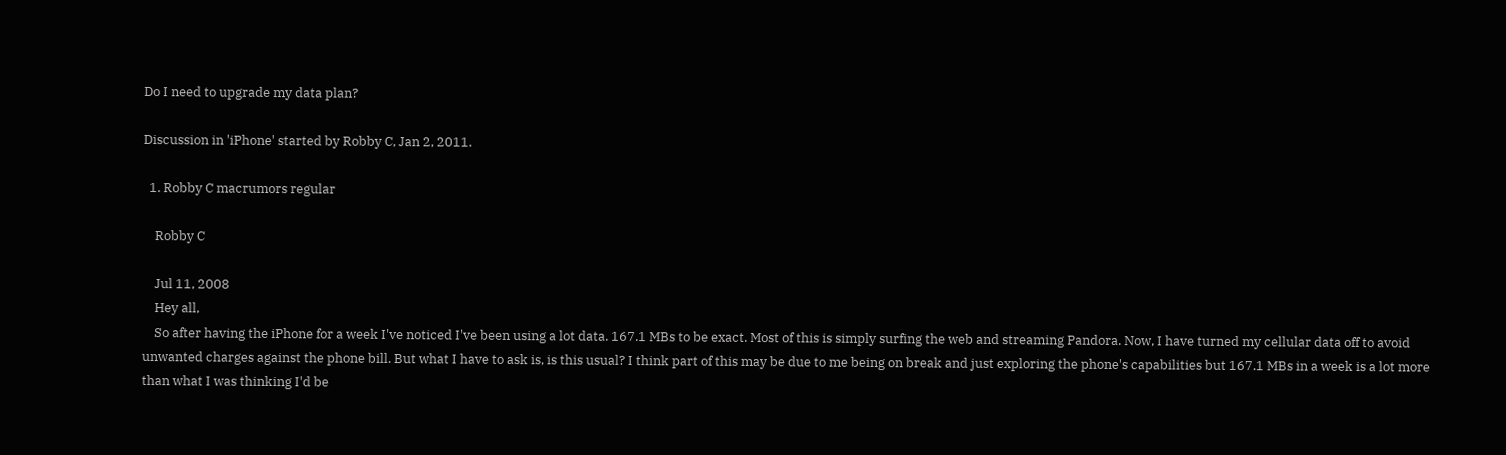Do I need to upgrade my data plan?

Discussion in 'iPhone' started by Robby C, Jan 2, 2011.

  1. Robby C macrumors regular

    Robby C

    Jul 11, 2008
    Hey all,
    So after having the iPhone for a week I've noticed I've been using a lot data. 167.1 MBs to be exact. Most of this is simply surfing the web and streaming Pandora. Now, I have turned my cellular data off to avoid unwanted charges against the phone bill. But what I have to ask is, is this usual? I think part of this may be due to me being on break and just exploring the phone's capabilities but 167.1 MBs in a week is a lot more than what I was thinking I'd be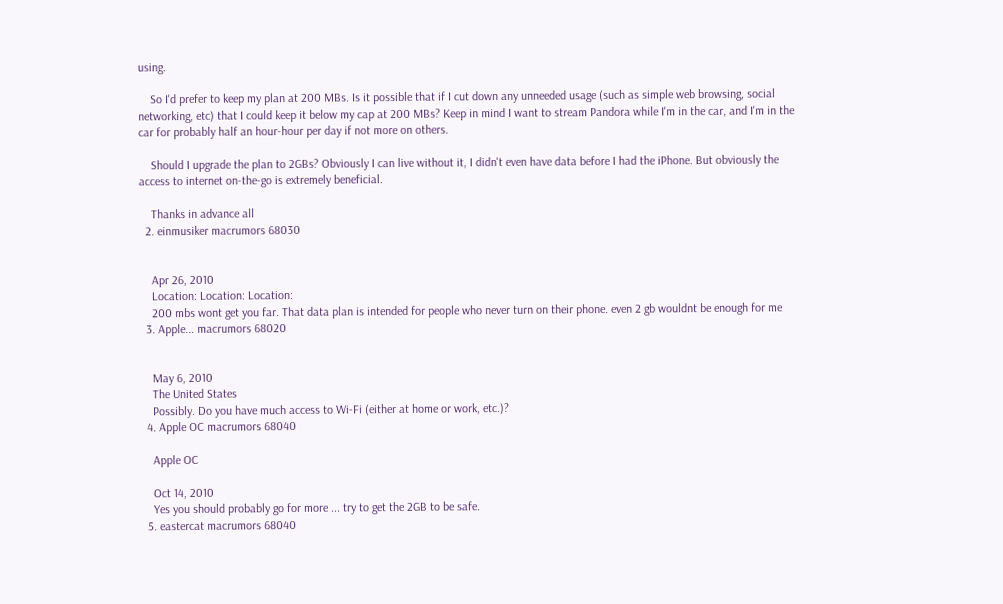using.

    So I'd prefer to keep my plan at 200 MBs. Is it possible that if I cut down any unneeded usage (such as simple web browsing, social networking, etc) that I could keep it below my cap at 200 MBs? Keep in mind I want to stream Pandora while I'm in the car, and I'm in the car for probably half an hour-hour per day if not more on others.

    Should I upgrade the plan to 2GBs? Obviously I can live without it, I didn't even have data before I had the iPhone. But obviously the access to internet on-the-go is extremely beneficial.

    Thanks in advance all
  2. einmusiker macrumors 68030


    Apr 26, 2010
    Location: Location: Location:
    200 mbs wont get you far. That data plan is intended for people who never turn on their phone. even 2 gb wouldnt be enough for me
  3. Apple... macrumors 68020


    May 6, 2010
    The United States
    Possibly. Do you have much access to Wi-Fi (either at home or work, etc.)?
  4. Apple OC macrumors 68040

    Apple OC

    Oct 14, 2010
    Yes you should probably go for more ... try to get the 2GB to be safe.
  5. eastercat macrumors 68040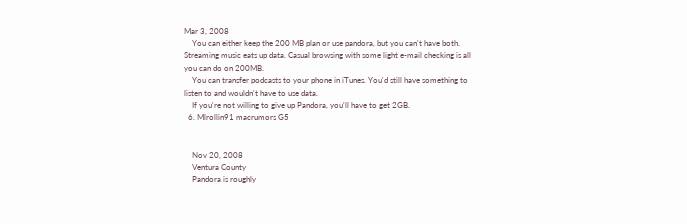Mar 3, 2008
    You can either keep the 200 MB plan or use pandora, but you can't have both. Streaming music eats up data. Casual browsing with some light e-mail checking is all you can do on 200MB.
    You can transfer podcasts to your phone in iTunes. You'd still have something to listen to and wouldn't have to use data.
    If you're not willing to give up Pandora, you'll have to get 2GB.
  6. Mlrollin91 macrumors G5


    Nov 20, 2008
    Ventura County
    Pandora is roughly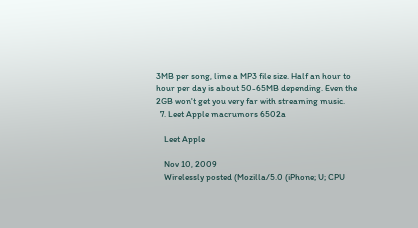3MB per song, lime a MP3 file size. Half an hour to hour per day is about 50-65MB depending. Even the 2GB won't get you very far with streaming music.
  7. Leet Apple macrumors 6502a

    Leet Apple

    Nov 10, 2009
    Wirelessly posted (Mozilla/5.0 (iPhone; U; CPU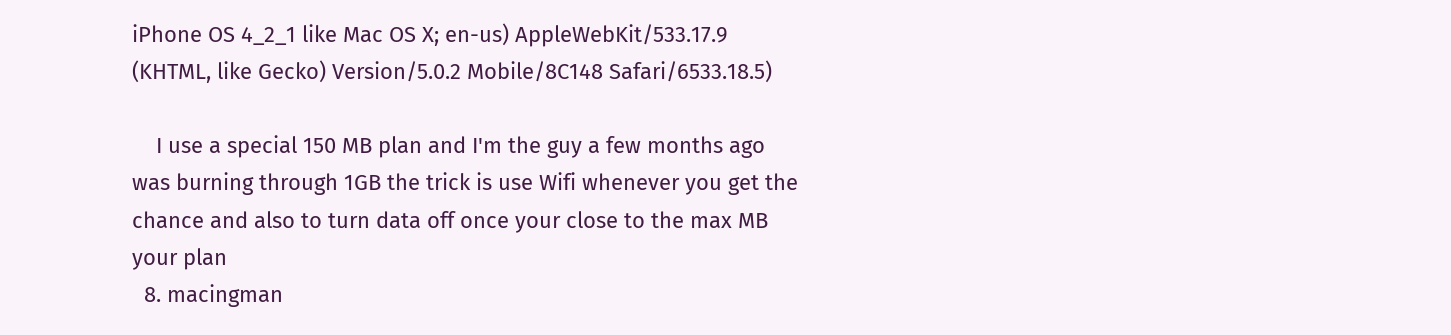iPhone OS 4_2_1 like Mac OS X; en-us) AppleWebKit/533.17.9 (KHTML, like Gecko) Version/5.0.2 Mobile/8C148 Safari/6533.18.5)

    I use a special 150 MB plan and I'm the guy a few months ago was burning through 1GB the trick is use Wifi whenever you get the chance and also to turn data off once your close to the max MB your plan
  8. macingman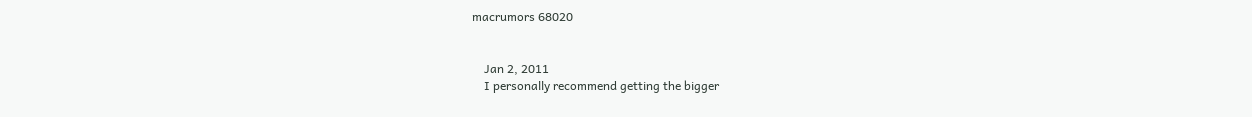macrumors 68020


    Jan 2, 2011
    I personally recommend getting the bigger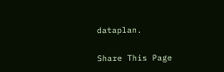dataplan.

Share This Page